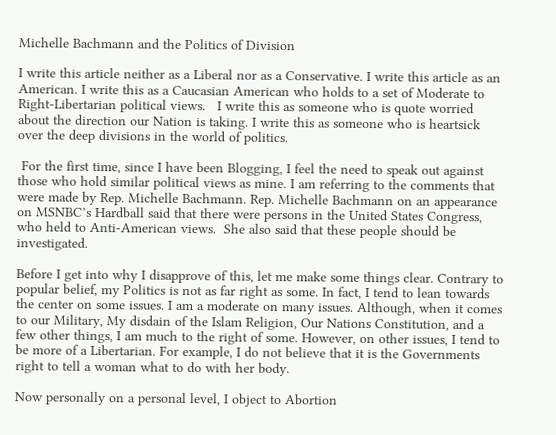Michelle Bachmann and the Politics of Division

I write this article neither as a Liberal nor as a Conservative. I write this article as an American. I write this as a Caucasian American who holds to a set of Moderate to Right-Libertarian political views.   I write this as someone who is quote worried about the direction our Nation is taking. I write this as someone who is heartsick over the deep divisions in the world of politics.

 For the first time, since I have been Blogging, I feel the need to speak out against those who hold similar political views as mine. I am referring to the comments that were made by Rep. Michelle Bachmann. Rep. Michelle Bachmann on an appearance on MSNBC’s Hardball said that there were persons in the United States Congress, who held to Anti-American views.  She also said that these people should be investigated.

Before I get into why I disapprove of this, let me make some things clear. Contrary to popular belief, my Politics is not as far right as some. In fact, I tend to lean towards the center on some issues. I am a moderate on many issues. Although, when it comes to our Military, My disdain of the Islam Religion, Our Nations Constitution, and a few other things, I am much to the right of some. However, on other issues, I tend to be more of a Libertarian. For example, I do not believe that it is the Governments right to tell a woman what to do with her body.

Now personally on a personal level, I object to Abortion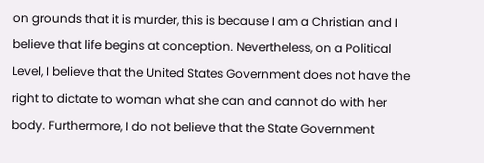on grounds that it is murder, this is because I am a Christian and I believe that life begins at conception. Nevertheless, on a Political Level, I believe that the United States Government does not have the right to dictate to woman what she can and cannot do with her body. Furthermore, I do not believe that the State Government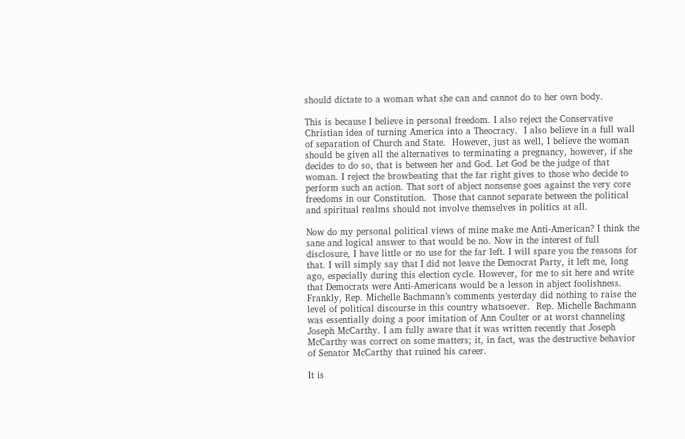should dictate to a woman what she can and cannot do to her own body.

This is because I believe in personal freedom. I also reject the Conservative Christian idea of turning America into a Theocracy.  I also believe in a full wall of separation of Church and State.  However, just as well, I believe the woman should be given all the alternatives to terminating a pregnancy, however, if she decides to do so, that is between her and God. Let God be the judge of that woman. I reject the browbeating that the far right gives to those who decide to perform such an action. That sort of abject nonsense goes against the very core freedoms in our Constitution.  Those that cannot separate between the political and spiritual realms should not involve themselves in politics at all.

Now do my personal political views of mine make me Anti-American? I think the sane and logical answer to that would be no. Now in the interest of full disclosure, I have little or no use for the far left. I will spare you the reasons for that. I will simply say that I did not leave the Democrat Party, it left me, long ago, especially during this election cycle. However, for me to sit here and write that Democrats were Anti-Americans would be a lesson in abject foolishness.  Frankly, Rep. Michelle Bachmann’s comments yesterday did nothing to raise the level of political discourse in this country whatsoever.  Rep. Michelle Bachmann was essentially doing a poor imitation of Ann Coulter or at worst channeling Joseph McCarthy. I am fully aware that it was written recently that Joseph McCarthy was correct on some matters; it, in fact, was the destructive behavior of Senator McCarthy that ruined his career.

It is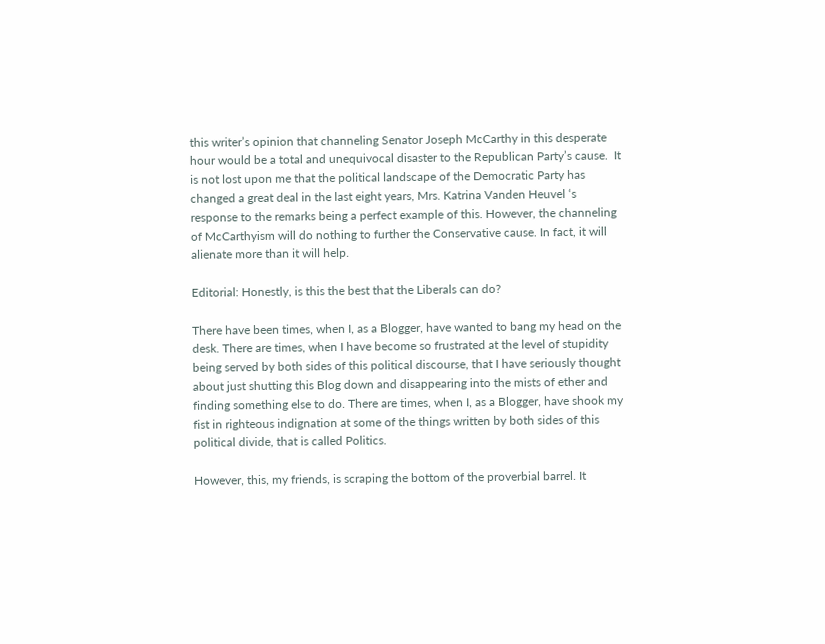this writer’s opinion that channeling Senator Joseph McCarthy in this desperate hour would be a total and unequivocal disaster to the Republican Party’s cause.  It is not lost upon me that the political landscape of the Democratic Party has changed a great deal in the last eight years, Mrs. Katrina Vanden Heuvel ‘s response to the remarks being a perfect example of this. However, the channeling of McCarthyism will do nothing to further the Conservative cause. In fact, it will alienate more than it will help.

Editorial: Honestly, is this the best that the Liberals can do?

There have been times, when I, as a Blogger, have wanted to bang my head on the desk. There are times, when I have become so frustrated at the level of stupidity being served by both sides of this political discourse, that I have seriously thought about just shutting this Blog down and disappearing into the mists of ether and finding something else to do. There are times, when I, as a Blogger, have shook my fist in righteous indignation at some of the things written by both sides of this political divide, that is called Politics.

However, this, my friends, is scraping the bottom of the proverbial barrel. It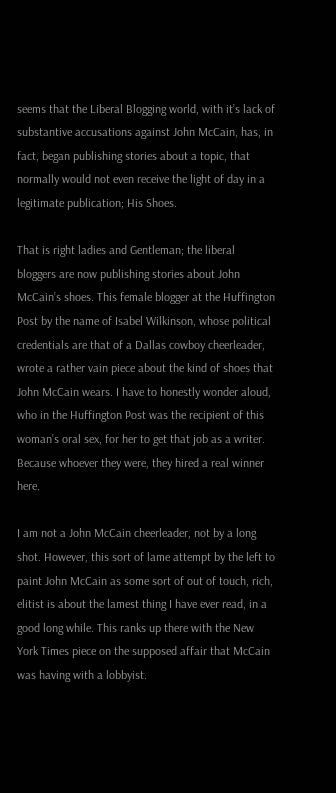seems that the Liberal Blogging world, with it’s lack of substantive accusations against John McCain, has, in fact, began publishing stories about a topic, that normally would not even receive the light of day in a legitimate publication; His Shoes.

That is right ladies and Gentleman; the liberal bloggers are now publishing stories about John McCain’s shoes. This female blogger at the Huffington Post by the name of Isabel Wilkinson, whose political credentials are that of a Dallas cowboy cheerleader, wrote a rather vain piece about the kind of shoes that John McCain wears. I have to honestly wonder aloud, who in the Huffington Post was the recipient of this woman’s oral sex, for her to get that job as a writer. Because whoever they were, they hired a real winner here.

I am not a John McCain cheerleader, not by a long shot. However, this sort of lame attempt by the left to paint John McCain as some sort of out of touch, rich, elitist is about the lamest thing I have ever read, in a good long while. This ranks up there with the New York Times piece on the supposed affair that McCain was having with a lobbyist.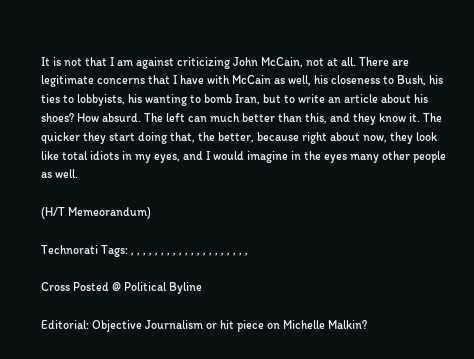It is not that I am against criticizing John McCain, not at all. There are legitimate concerns that I have with McCain as well, his closeness to Bush, his ties to lobbyists, his wanting to bomb Iran, but to write an article about his shoes? How absurd. The left can much better than this, and they know it. The quicker they start doing that, the better, because right about now, they look like total idiots in my eyes, and I would imagine in the eyes many other people as well.

(H/T Memeorandum)

Technorati Tags: , , , , , , , , , , , , , , , , , , , ,

Cross Posted @ Political Byline

Editorial: Objective Journalism or hit piece on Michelle Malkin?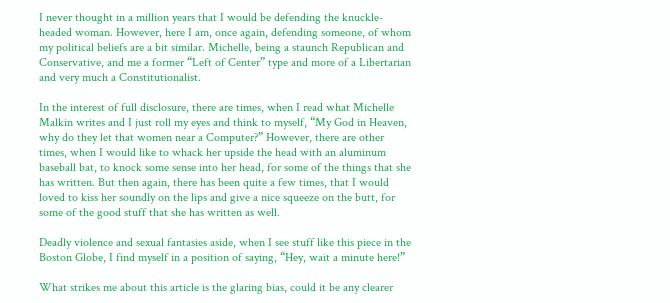I never thought in a million years that I would be defending the knuckle-headed woman. However, here I am, once again, defending someone, of whom my political beliefs are a bit similar. Michelle, being a staunch Republican and Conservative, and me a former “Left of Center” type and more of a Libertarian and very much a Constitutionalist.

In the interest of full disclosure, there are times, when I read what Michelle Malkin writes and I just roll my eyes and think to myself, “My God in Heaven, why do they let that women near a Computer?” However, there are other times, when I would like to whack her upside the head with an aluminum baseball bat, to knock some sense into her head, for some of the things that she has written. But then again, there has been quite a few times, that I would loved to kiss her soundly on the lips and give a nice squeeze on the butt, for some of the good stuff that she has written as well.

Deadly violence and sexual fantasies aside, when I see stuff like this piece in the Boston Globe, I find myself in a position of saying, “Hey, wait a minute here!”

What strikes me about this article is the glaring bias, could it be any clearer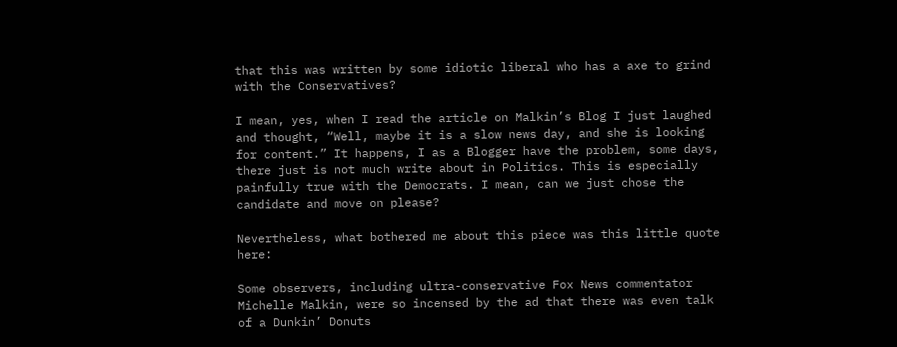that this was written by some idiotic liberal who has a axe to grind with the Conservatives?

I mean, yes, when I read the article on Malkin’s Blog I just laughed and thought, “Well, maybe it is a slow news day, and she is looking for content.” It happens, I as a Blogger have the problem, some days, there just is not much write about in Politics. This is especially painfully true with the Democrats. I mean, can we just chose the candidate and move on please?

Nevertheless, what bothered me about this piece was this little quote here:

Some observers, including ultra-conservative Fox News commentator Michelle Malkin, were so incensed by the ad that there was even talk of a Dunkin’ Donuts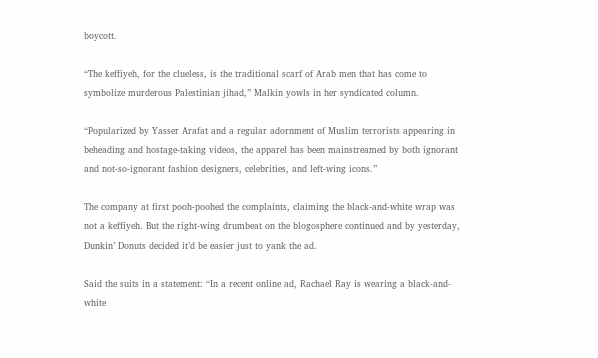boycott.

‘‘The keffiyeh, for the clueless, is the traditional scarf of Arab men that has come to symbolize murderous Palestinian jihad,’’ Malkin yowls in her syndicated column.

‘‘Popularized by Yasser Arafat and a regular adornment of Muslim terrorists appearing in beheading and hostage-taking videos, the apparel has been mainstreamed by both ignorant and not-so-ignorant fashion designers, celebrities, and left-wing icons.’’

The company at first pooh-poohed the complaints, claiming the black-and-white wrap was not a keffiyeh. But the right-wing drumbeat on the blogosphere continued and by yesterday, Dunkin’ Donuts decided it’d be easier just to yank the ad.

Said the suits in a statement: ‘‘In a recent online ad, Rachael Ray is wearing a black-and-white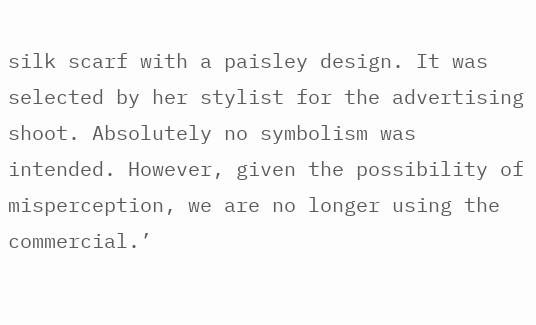silk scarf with a paisley design. It was selected by her stylist for the advertising shoot. Absolutely no symbolism was intended. However, given the possibility of misperception, we are no longer using the commercial.’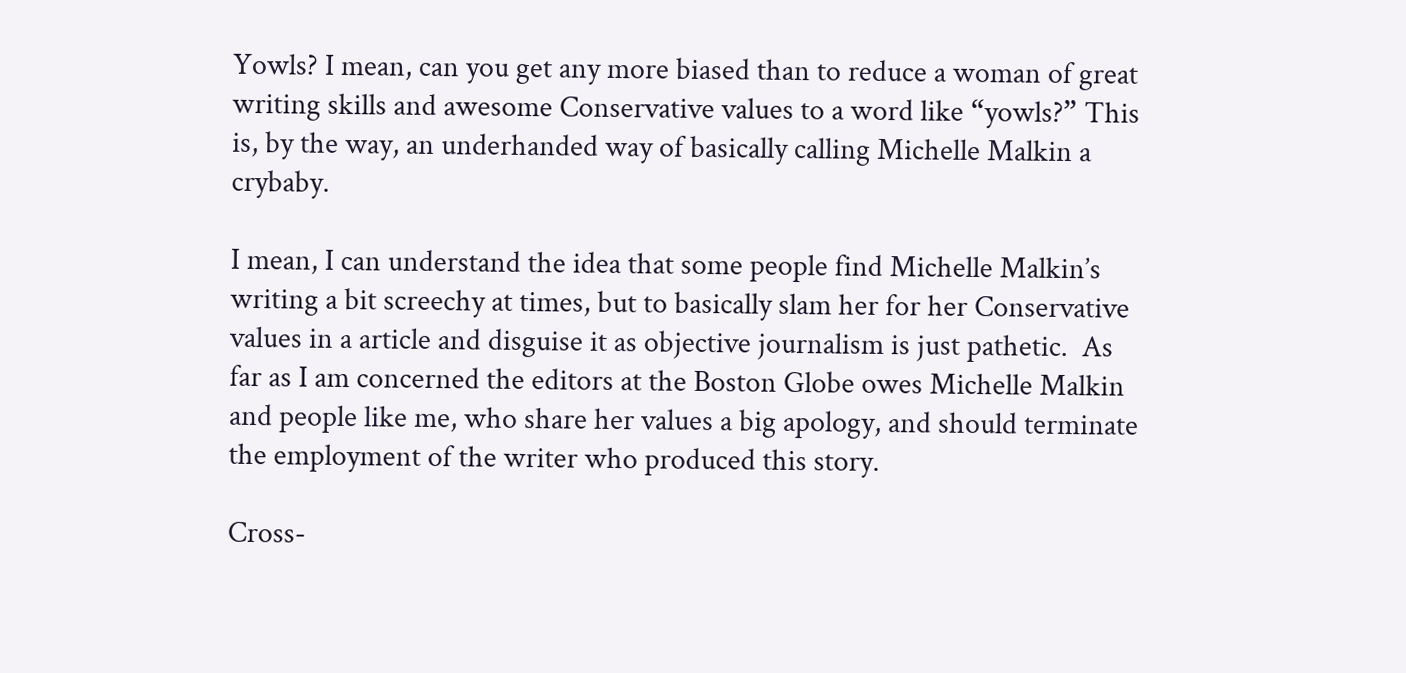Yowls? I mean, can you get any more biased than to reduce a woman of great writing skills and awesome Conservative values to a word like “yowls?” This is, by the way, an underhanded way of basically calling Michelle Malkin a crybaby.

I mean, I can understand the idea that some people find Michelle Malkin’s writing a bit screechy at times, but to basically slam her for her Conservative values in a article and disguise it as objective journalism is just pathetic.  As far as I am concerned the editors at the Boston Globe owes Michelle Malkin and people like me, who share her values a big apology, and should terminate the employment of the writer who produced this story.

Cross-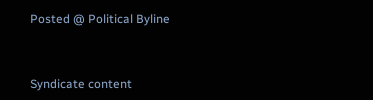Posted @ Political Byline



Syndicate content